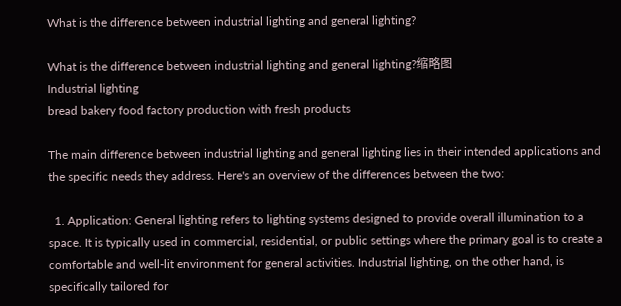What is the difference between industrial lighting and general lighting?

What is the difference between industrial lighting and general lighting?缩略图
Industrial lighting
bread bakery food factory production with fresh products

The main difference between industrial lighting and general lighting lies in their intended applications and the specific needs they address. Here's an overview of the differences between the two:

  1. Application: General lighting refers to lighting systems designed to provide overall illumination to a space. It is typically used in commercial, residential, or public settings where the primary goal is to create a comfortable and well-lit environment for general activities. Industrial lighting, on the other hand, is specifically tailored for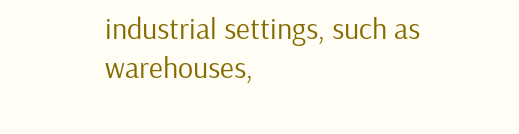industrial settings, such as warehouses,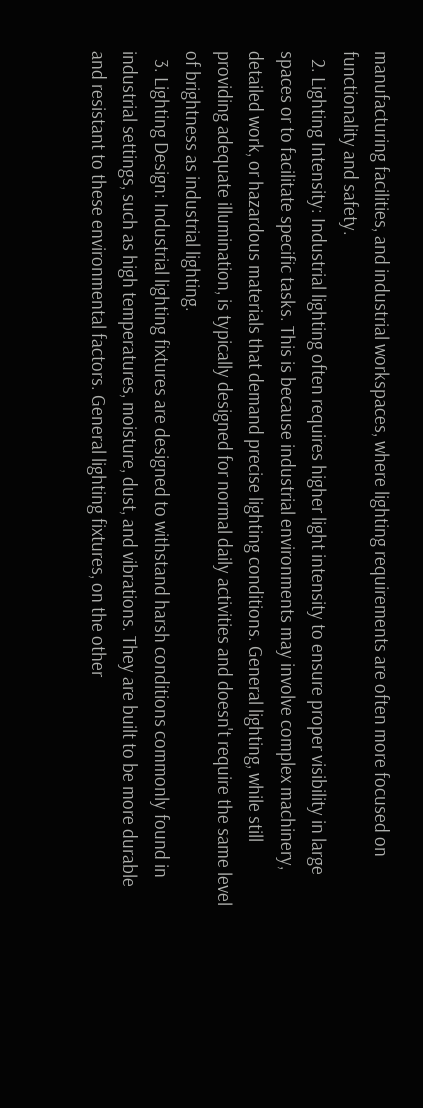manufacturing facilities, and industrial workspaces, where lighting requirements are often more focused on functionality and safety.
  2. Lighting Intensity: Industrial lighting often requires higher light intensity to ensure proper visibility in large spaces or to facilitate specific tasks. This is because industrial environments may involve complex machinery, detailed work, or hazardous materials that demand precise lighting conditions. General lighting, while still providing adequate illumination, is typically designed for normal daily activities and doesn't require the same level of brightness as industrial lighting.
  3. Lighting Design: Industrial lighting fixtures are designed to withstand harsh conditions commonly found in industrial settings, such as high temperatures, moisture, dust, and vibrations. They are built to be more durable and resistant to these environmental factors. General lighting fixtures, on the other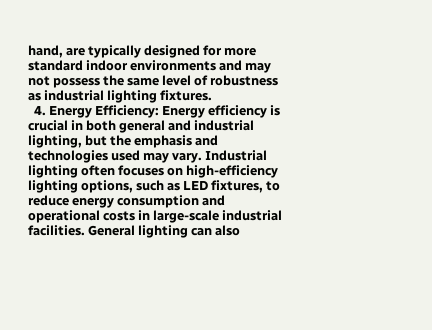hand, are typically designed for more standard indoor environments and may not possess the same level of robustness as industrial lighting fixtures.
  4. Energy Efficiency: Energy efficiency is crucial in both general and industrial lighting, but the emphasis and technologies used may vary. Industrial lighting often focuses on high-efficiency lighting options, such as LED fixtures, to reduce energy consumption and operational costs in large-scale industrial facilities. General lighting can also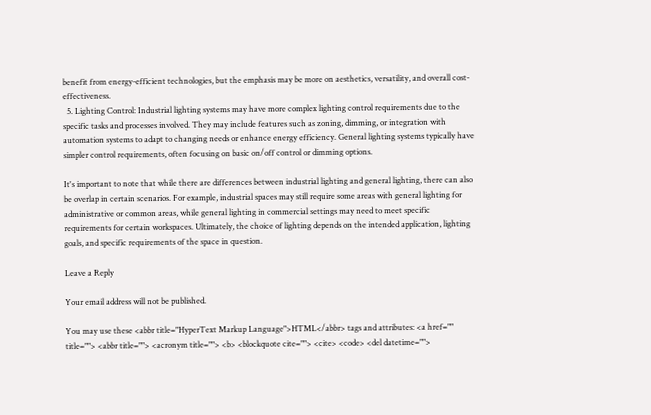benefit from energy-efficient technologies, but the emphasis may be more on aesthetics, versatility, and overall cost-effectiveness.
  5. Lighting Control: Industrial lighting systems may have more complex lighting control requirements due to the specific tasks and processes involved. They may include features such as zoning, dimming, or integration with automation systems to adapt to changing needs or enhance energy efficiency. General lighting systems typically have simpler control requirements, often focusing on basic on/off control or dimming options.

It's important to note that while there are differences between industrial lighting and general lighting, there can also be overlap in certain scenarios. For example, industrial spaces may still require some areas with general lighting for administrative or common areas, while general lighting in commercial settings may need to meet specific requirements for certain workspaces. Ultimately, the choice of lighting depends on the intended application, lighting goals, and specific requirements of the space in question.

Leave a Reply

Your email address will not be published.

You may use these <abbr title="HyperText Markup Language">HTML</abbr> tags and attributes: <a href="" title=""> <abbr title=""> <acronym title=""> <b> <blockquote cite=""> <cite> <code> <del datetime="">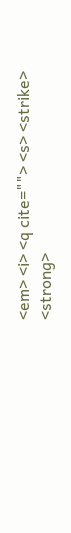<em> <i> <q cite=""> <s> <strike> <strong>